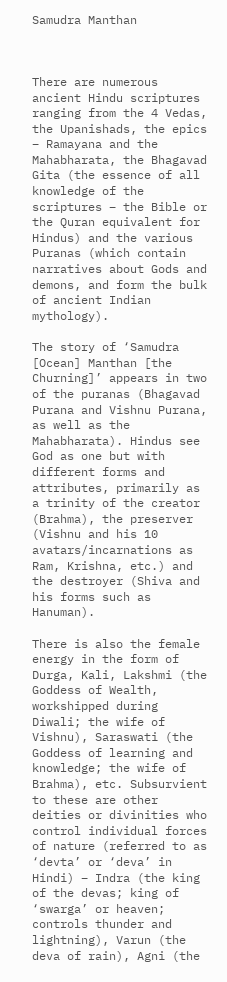Samudra Manthan



There are numerous ancient Hindu scriptures ranging from the 4 Vedas, the Upanishads, the epics – Ramayana and the Mahabharata, the Bhagavad Gita (the essence of all knowledge of the scriptures – the Bible or the Quran equivalent for Hindus) and the various Puranas (which contain narratives about Gods and demons, and form the bulk of ancient Indian mythology).

The story of ‘Samudra [Ocean] Manthan [the Churning]’ appears in two of the puranas (Bhagavad Purana and Vishnu Purana, as well as the Mahabharata). Hindus see God as one but with different forms and attributes, primarily as a trinity of the creator (Brahma), the preserver (Vishnu and his 10 avatars/incarnations as Ram, Krishna, etc.) and the destroyer (Shiva and his forms such as Hanuman).

There is also the female energy in the form of Durga, Kali, Lakshmi (the Goddess of Wealth, workshipped during Diwali; the wife of Vishnu), Saraswati (the Goddess of learning and knowledge; the wife of Brahma), etc. Subsurvient to these are other deities or divinities who control individual forces of nature (referred to as ‘devta’ or ‘deva’ in Hindi) – Indra (the king of the devas; king of ‘swarga’ or heaven; controls thunder and lightning), Varun (the deva of rain), Agni (the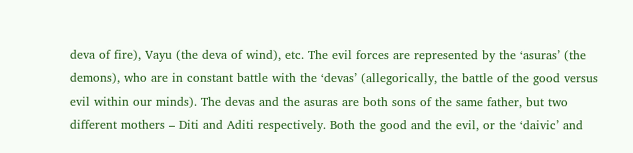deva of fire), Vayu (the deva of wind), etc. The evil forces are represented by the ‘asuras’ (the demons), who are in constant battle with the ‘devas’ (allegorically, the battle of the good versus evil within our minds). The devas and the asuras are both sons of the same father, but two different mothers – Diti and Aditi respectively. Both the good and the evil, or the ‘daivic’ and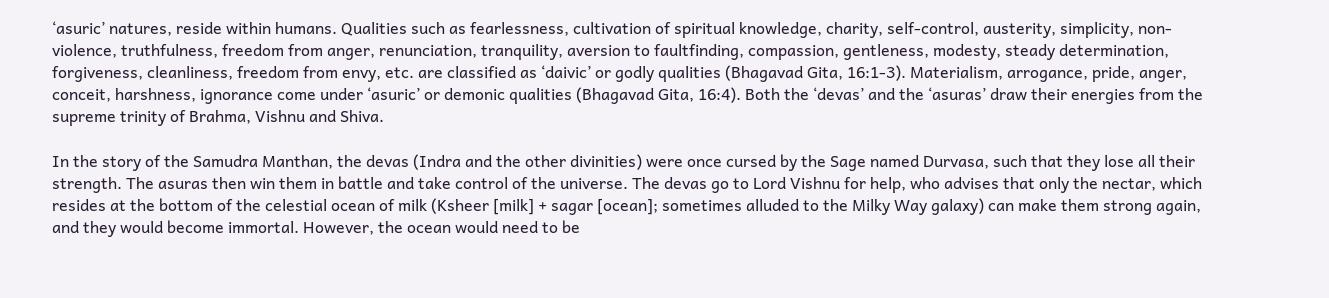‘asuric’ natures, reside within humans. Qualities such as fearlessness, cultivation of spiritual knowledge, charity, self-control, austerity, simplicity, non-violence, truthfulness, freedom from anger, renunciation, tranquility, aversion to faultfinding, compassion, gentleness, modesty, steady determination, forgiveness, cleanliness, freedom from envy, etc. are classified as ‘daivic’ or godly qualities (Bhagavad Gita, 16:1-3). Materialism, arrogance, pride, anger, conceit, harshness, ignorance come under ‘asuric’ or demonic qualities (Bhagavad Gita, 16:4). Both the ‘devas’ and the ‘asuras’ draw their energies from the supreme trinity of Brahma, Vishnu and Shiva.

In the story of the Samudra Manthan, the devas (Indra and the other divinities) were once cursed by the Sage named Durvasa, such that they lose all their strength. The asuras then win them in battle and take control of the universe. The devas go to Lord Vishnu for help, who advises that only the nectar, which resides at the bottom of the celestial ocean of milk (Ksheer [milk] + sagar [ocean]; sometimes alluded to the Milky Way galaxy) can make them strong again, and they would become immortal. However, the ocean would need to be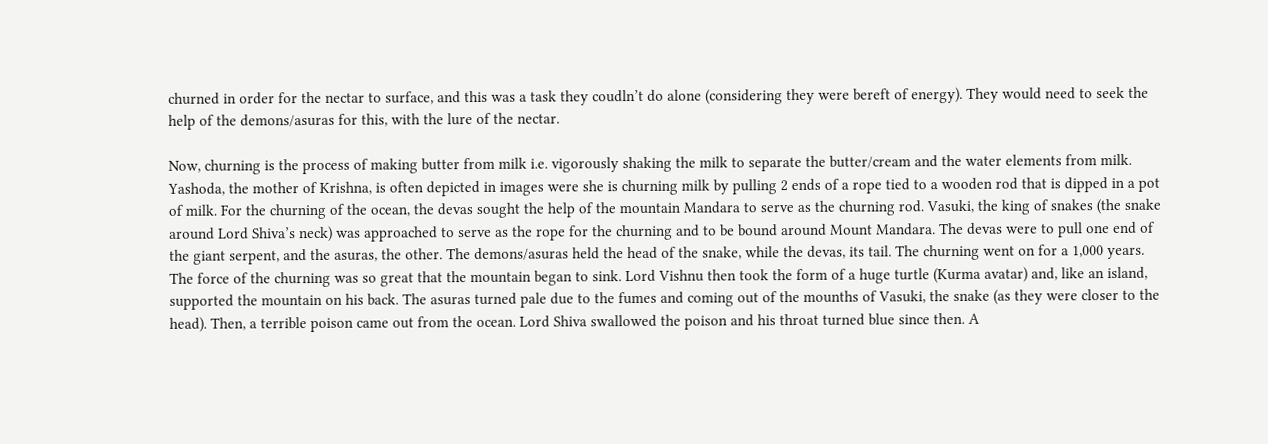churned in order for the nectar to surface, and this was a task they coudln’t do alone (considering they were bereft of energy). They would need to seek the help of the demons/asuras for this, with the lure of the nectar.

Now, churning is the process of making butter from milk i.e. vigorously shaking the milk to separate the butter/cream and the water elements from milk. Yashoda, the mother of Krishna, is often depicted in images were she is churning milk by pulling 2 ends of a rope tied to a wooden rod that is dipped in a pot of milk. For the churning of the ocean, the devas sought the help of the mountain Mandara to serve as the churning rod. Vasuki, the king of snakes (the snake around Lord Shiva’s neck) was approached to serve as the rope for the churning and to be bound around Mount Mandara. The devas were to pull one end of the giant serpent, and the asuras, the other. The demons/asuras held the head of the snake, while the devas, its tail. The churning went on for a 1,000 years. The force of the churning was so great that the mountain began to sink. Lord Vishnu then took the form of a huge turtle (Kurma avatar) and, like an island, supported the mountain on his back. The asuras turned pale due to the fumes and coming out of the mounths of Vasuki, the snake (as they were closer to the head). Then, a terrible poison came out from the ocean. Lord Shiva swallowed the poison and his throat turned blue since then. A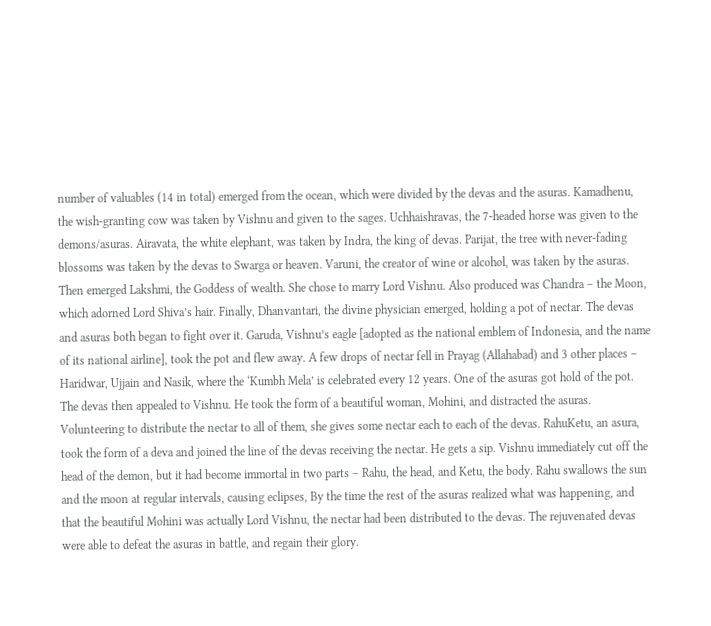number of valuables (14 in total) emerged from the ocean, which were divided by the devas and the asuras. Kamadhenu, the wish-granting cow was taken by Vishnu and given to the sages. Uchhaishravas, the 7-headed horse was given to the demons/asuras. Airavata, the white elephant, was taken by Indra, the king of devas. Parijat, the tree with never-fading blossoms was taken by the devas to Swarga or heaven. Varuni, the creator of wine or alcohol, was taken by the asuras. Then emerged Lakshmi, the Goddess of wealth. She chose to marry Lord Vishnu. Also produced was Chandra – the Moon, which adorned Lord Shiva’s hair. Finally, Dhanvantari, the divine physician emerged, holding a pot of nectar. The devas and asuras both began to fight over it. Garuda, Vishnu’s eagle [adopted as the national emblem of Indonesia, and the name of its national airline], took the pot and flew away. A few drops of nectar fell in Prayag (Allahabad) and 3 other places – Haridwar, Ujjain and Nasik, where the ‘Kumbh Mela’ is celebrated every 12 years. One of the asuras got hold of the pot. The devas then appealed to Vishnu. He took the form of a beautiful woman, Mohini, and distracted the asuras. Volunteering to distribute the nectar to all of them, she gives some nectar each to each of the devas. RahuKetu, an asura, took the form of a deva and joined the line of the devas receiving the nectar. He gets a sip. Vishnu immediately cut off the head of the demon, but it had become immortal in two parts – Rahu, the head, and Ketu, the body. Rahu swallows the sun and the moon at regular intervals, causing eclipses, By the time the rest of the asuras realized what was happening, and that the beautiful Mohini was actually Lord Vishnu, the nectar had been distributed to the devas. The rejuvenated devas were able to defeat the asuras in battle, and regain their glory.